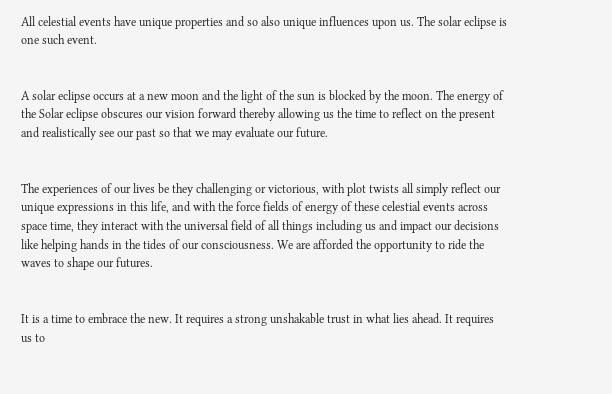All celestial events have unique properties and so also unique influences upon us. The solar eclipse is one such event.


A solar eclipse occurs at a new moon and the light of the sun is blocked by the moon. The energy of the Solar eclipse obscures our vision forward thereby allowing us the time to reflect on the present and realistically see our past so that we may evaluate our future.


The experiences of our lives be they challenging or victorious, with plot twists all simply reflect our unique expressions in this life, and with the force fields of energy of these celestial events across space time, they interact with the universal field of all things including us and impact our decisions like helping hands in the tides of our consciousness. We are afforded the opportunity to ride the waves to shape our futures.


It is a time to embrace the new. It requires a strong unshakable trust in what lies ahead. It requires us to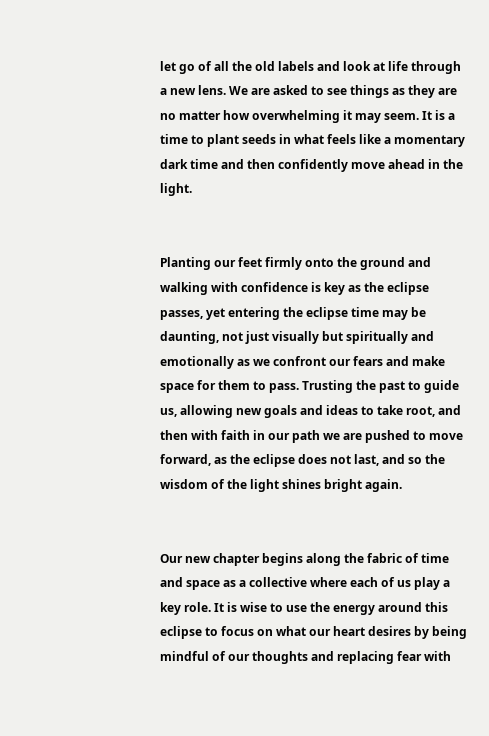let go of all the old labels and look at life through a new lens. We are asked to see things as they are no matter how overwhelming it may seem. It is a time to plant seeds in what feels like a momentary dark time and then confidently move ahead in the light.


Planting our feet firmly onto the ground and walking with confidence is key as the eclipse passes, yet entering the eclipse time may be daunting, not just visually but spiritually and emotionally as we confront our fears and make space for them to pass. Trusting the past to guide us, allowing new goals and ideas to take root, and then with faith in our path we are pushed to move forward, as the eclipse does not last, and so the wisdom of the light shines bright again.


Our new chapter begins along the fabric of time and space as a collective where each of us play a key role. It is wise to use the energy around this eclipse to focus on what our heart desires by being mindful of our thoughts and replacing fear with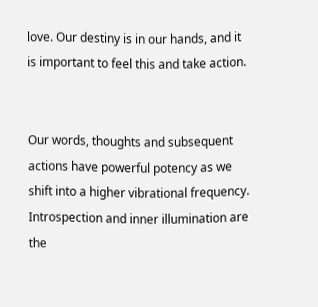love. Our destiny is in our hands, and it is important to feel this and take action.


Our words, thoughts and subsequent actions have powerful potency as we shift into a higher vibrational frequency. Introspection and inner illumination are the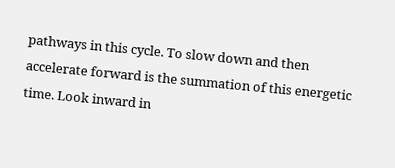pathways in this cycle. To slow down and then accelerate forward is the summation of this energetic time. Look inward in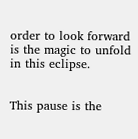order to look forward is the magic to unfold in this eclipse.


This pause is the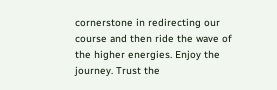cornerstone in redirecting our course and then ride the wave of the higher energies. Enjoy the journey. Trust the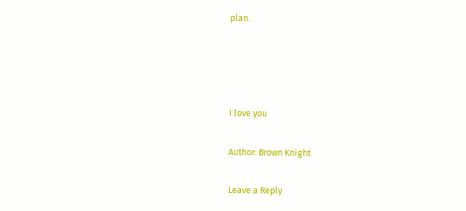plan.




I love you

Author: Brown Knight

Leave a Reply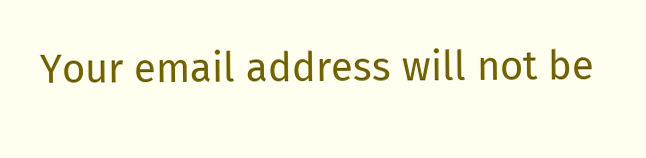Your email address will not be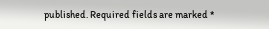published. Required fields are marked *